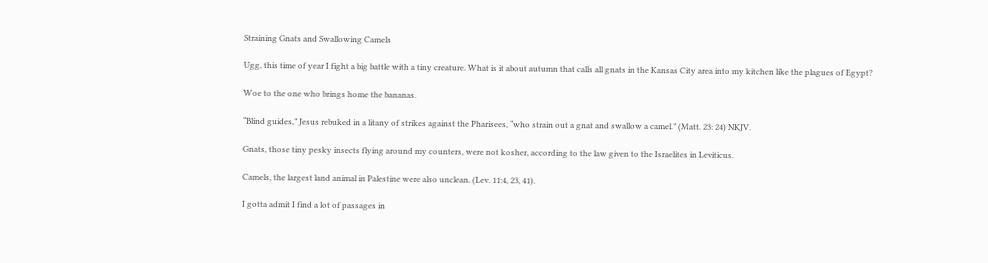Straining Gnats and Swallowing Camels

Ugg, this time of year I fight a big battle with a tiny creature. What is it about autumn that calls all gnats in the Kansas City area into my kitchen like the plagues of Egypt?

Woe to the one who brings home the bananas.

“Blind guides,” Jesus rebuked in a litany of strikes against the Pharisees, “who strain out a gnat and swallow a camel.” (Matt. 23: 24) NKJV.

Gnats, those tiny pesky insects flying around my counters, were not kosher, according to the law given to the Israelites in Leviticus.

Camels, the largest land animal in Palestine were also unclean. (Lev. 11:4, 23, 41).

I gotta admit I find a lot of passages in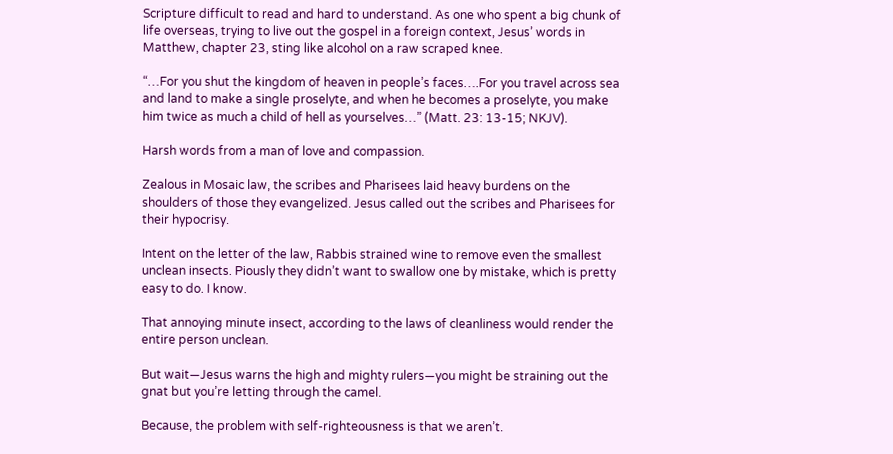Scripture difficult to read and hard to understand. As one who spent a big chunk of life overseas, trying to live out the gospel in a foreign context, Jesus’ words in Matthew, chapter 23, sting like alcohol on a raw scraped knee.

“…For you shut the kingdom of heaven in people’s faces….For you travel across sea and land to make a single proselyte, and when he becomes a proselyte, you make him twice as much a child of hell as yourselves…” (Matt. 23: 13-15; NKJV).

Harsh words from a man of love and compassion.

Zealous in Mosaic law, the scribes and Pharisees laid heavy burdens on the shoulders of those they evangelized. Jesus called out the scribes and Pharisees for their hypocrisy.

Intent on the letter of the law, Rabbis strained wine to remove even the smallest unclean insects. Piously they didn’t want to swallow one by mistake, which is pretty easy to do. I know.

That annoying minute insect, according to the laws of cleanliness would render the entire person unclean.

But wait—Jesus warns the high and mighty rulers—you might be straining out the gnat but you’re letting through the camel.

Because, the problem with self-righteousness is that we aren’t.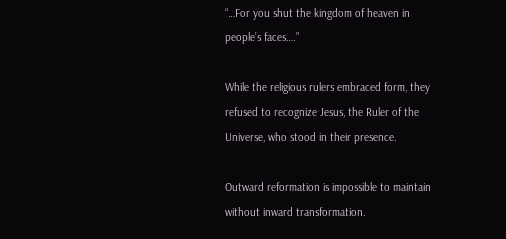“…For you shut the kingdom of heaven in people’s faces….”

While the religious rulers embraced form, they refused to recognize Jesus, the Ruler of the Universe, who stood in their presence.

Outward reformation is impossible to maintain without inward transformation.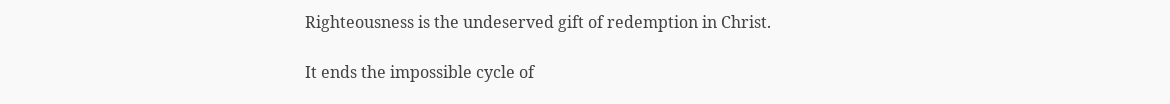Righteousness is the undeserved gift of redemption in Christ.

It ends the impossible cycle of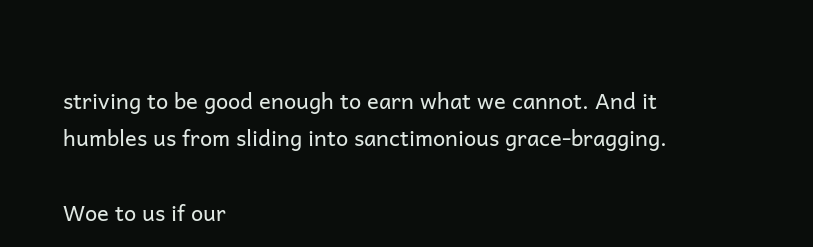striving to be good enough to earn what we cannot. And it humbles us from sliding into sanctimonious grace-bragging.

Woe to us if our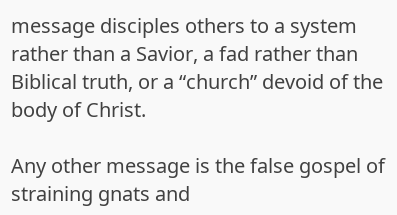message disciples others to a system rather than a Savior, a fad rather than Biblical truth, or a “church” devoid of the body of Christ.

Any other message is the false gospel of straining gnats and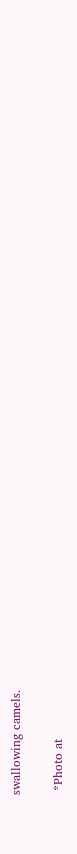swallowing camels.

 *Photo at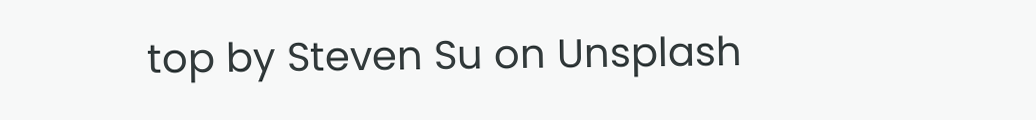top by Steven Su on Unsplash